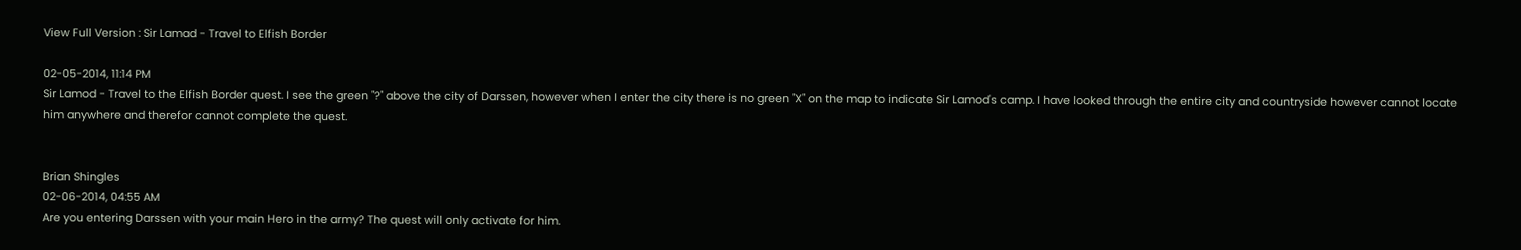View Full Version : Sir Lamad - Travel to Elfish Border

02-05-2014, 11:14 PM
Sir Lamod - Travel to the Elfish Border quest. I see the green "?" above the city of Darssen, however when I enter the city there is no green "X" on the map to indicate Sir Lamod's camp. I have looked through the entire city and countryside however cannot locate him anywhere and therefor cannot complete the quest.


Brian Shingles
02-06-2014, 04:55 AM
Are you entering Darssen with your main Hero in the army? The quest will only activate for him.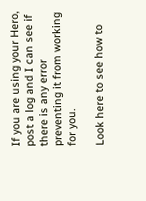If you are using your Hero, post a log and I can see if there is any error preventing it from working for you.

Look here to see how to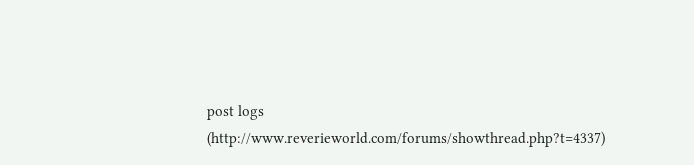post logs (http://www.reverieworld.com/forums/showthread.php?t=4337)